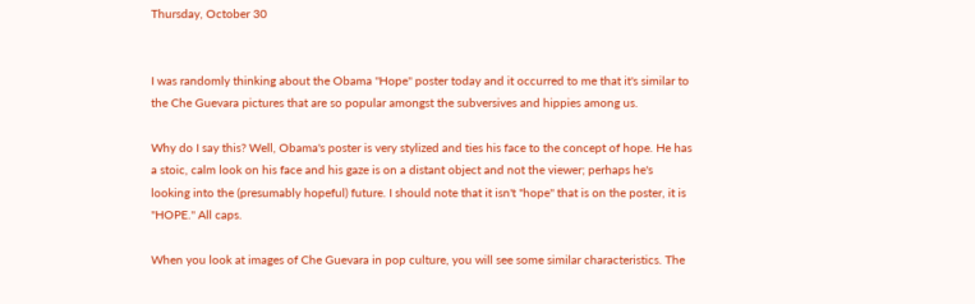Thursday, October 30


I was randomly thinking about the Obama "Hope" poster today and it occurred to me that it's similar to the Che Guevara pictures that are so popular amongst the subversives and hippies among us.

Why do I say this? Well, Obama's poster is very stylized and ties his face to the concept of hope. He has a stoic, calm look on his face and his gaze is on a distant object and not the viewer; perhaps he's looking into the (presumably hopeful) future. I should note that it isn't "hope" that is on the poster, it is "HOPE." All caps.

When you look at images of Che Guevara in pop culture, you will see some similar characteristics. The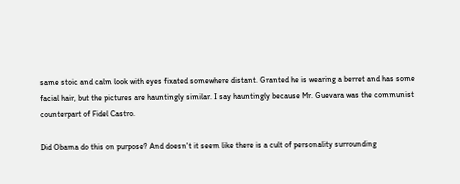same stoic and calm look with eyes fixated somewhere distant. Granted he is wearing a berret and has some facial hair, but the pictures are hauntingly similar. I say hauntingly because Mr. Guevara was the communist counterpart of Fidel Castro.

Did Obama do this on purpose? And doesn't it seem like there is a cult of personality surrounding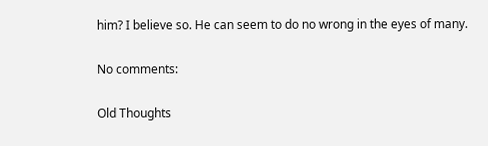him? I believe so. He can seem to do no wrong in the eyes of many.

No comments:

Old Thoughts